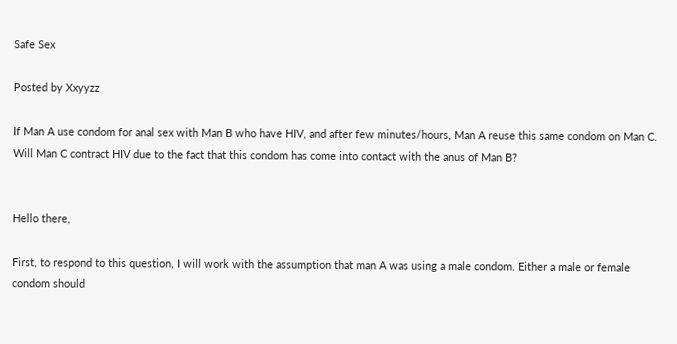Safe Sex

Posted by Xxyyzz

If Man A use condom for anal sex with Man B who have HIV, and after few minutes/hours, Man A reuse this same condom on Man C. Will Man C contract HIV due to the fact that this condom has come into contact with the anus of Man B?


Hello there,

First, to respond to this question, I will work with the assumption that man A was using a male condom. Either a male or female condom should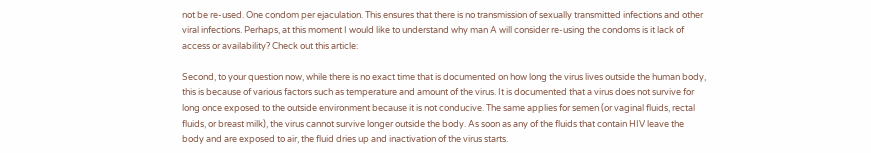not be re-used. One condom per ejaculation. This ensures that there is no transmission of sexually transmitted infections and other viral infections. Perhaps, at this moment I would like to understand why man A will consider re-using the condoms is it lack of access or availability? Check out this article:

Second, to your question now, while there is no exact time that is documented on how long the virus lives outside the human body, this is because of various factors such as temperature and amount of the virus. It is documented that a virus does not survive for long once exposed to the outside environment because it is not conducive. The same applies for semen (or vaginal fluids, rectal fluids, or breast milk), the virus cannot survive longer outside the body. As soon as any of the fluids that contain HIV leave the body and are exposed to air, the fluid dries up and inactivation of the virus starts.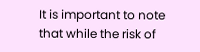It is important to note that while the risk of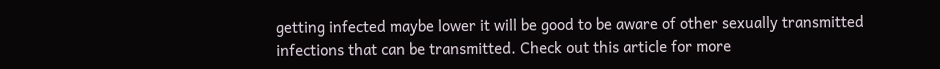getting infected maybe lower it will be good to be aware of other sexually transmitted infections that can be transmitted. Check out this article for more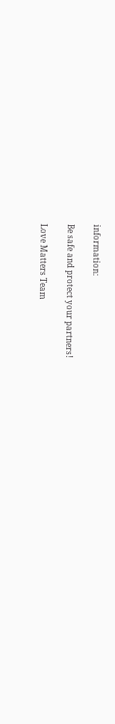information:

Be safe and protect your partners!

Love Matters Team